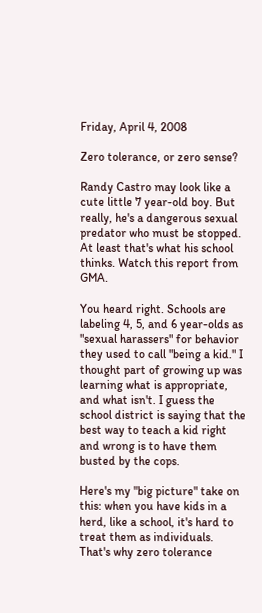Friday, April 4, 2008

Zero tolerance, or zero sense?

Randy Castro may look like a cute little 7 year-old boy. But really, he's a dangerous sexual predator who must be stopped. At least that's what his school thinks. Watch this report from GMA.

You heard right. Schools are labeling 4, 5, and 6 year-olds as "sexual harassers" for behavior they used to call "being a kid." I thought part of growing up was learning what is appropriate, and what isn't. I guess the school district is saying that the best way to teach a kid right and wrong is to have them busted by the cops.

Here's my "big picture" take on this: when you have kids in a herd, like a school, it's hard to treat them as individuals. That's why zero tolerance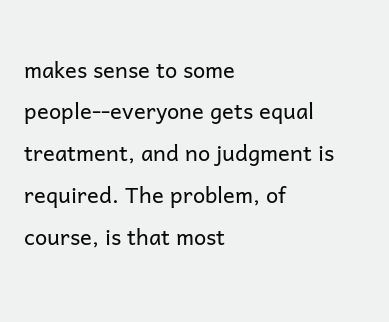makes sense to some people--everyone gets equal treatment, and no judgment is required. The problem, of course, is that most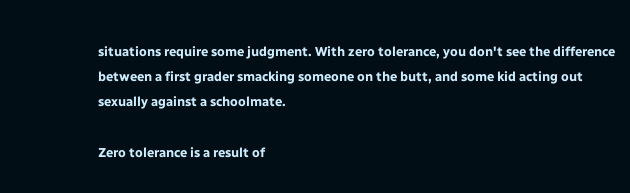situations require some judgment. With zero tolerance, you don't see the difference between a first grader smacking someone on the butt, and some kid acting out sexually against a schoolmate.

Zero tolerance is a result of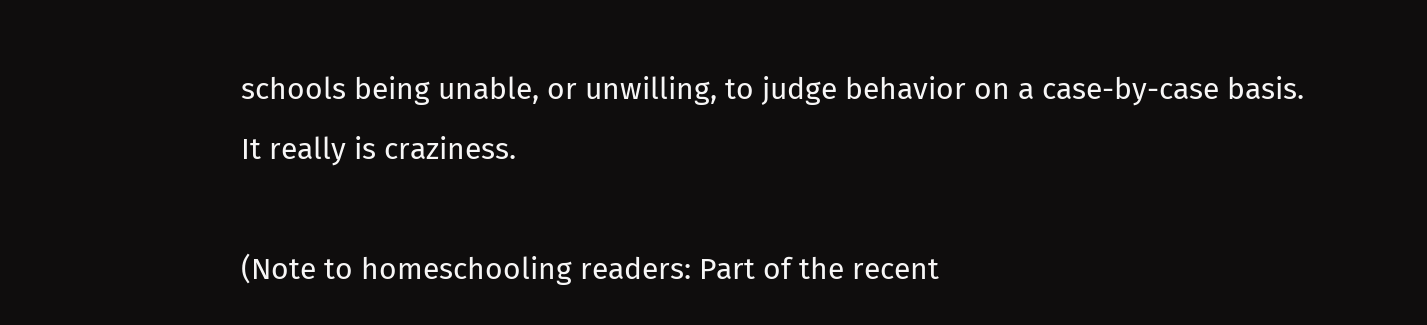schools being unable, or unwilling, to judge behavior on a case-by-case basis. It really is craziness.

(Note to homeschooling readers: Part of the recent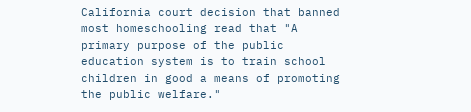California court decision that banned most homeschooling read that "A primary purpose of the public education system is to train school children in good a means of promoting the public welfare."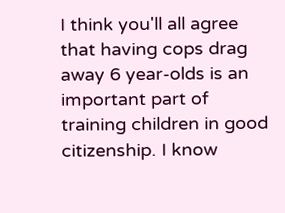I think you'll all agree that having cops drag away 6 year-olds is an important part of training children in good citizenship. I know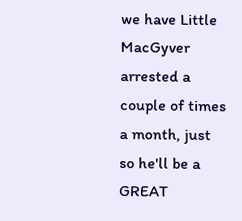we have Little MacGyver arrested a couple of times a month, just so he'll be a GREAT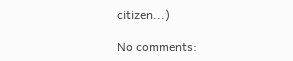citizen...)

No comments: